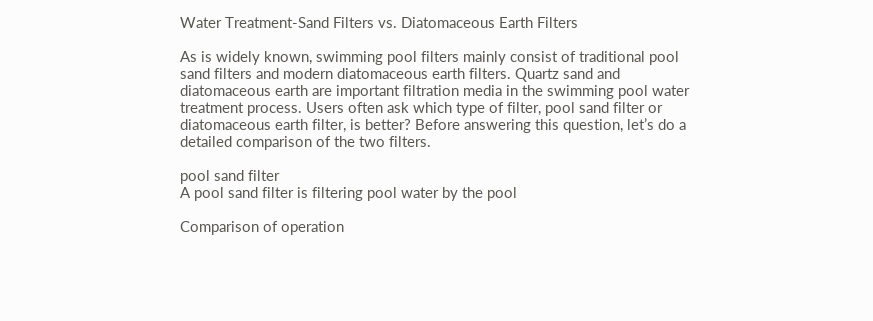Water Treatment-Sand Filters vs. Diatomaceous Earth Filters

As is widely known, swimming pool filters mainly consist of traditional pool sand filters and modern diatomaceous earth filters. Quartz sand and diatomaceous earth are important filtration media in the swimming pool water treatment process. Users often ask which type of filter, pool sand filter or diatomaceous earth filter, is better? Before answering this question, let’s do a detailed comparison of the two filters.

pool sand filter
A pool sand filter is filtering pool water by the pool

Comparison of operation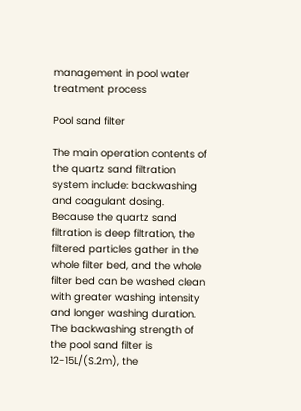management in pool water treatment process

Pool sand filter

The main operation contents of the quartz sand filtration system include: backwashing and coagulant dosing. Because the quartz sand filtration is deep filtration, the filtered particles gather in the whole filter bed, and the whole filter bed can be washed clean with greater washing intensity and longer washing duration. The backwashing strength of the pool sand filter is 12-15L/(S.2m), the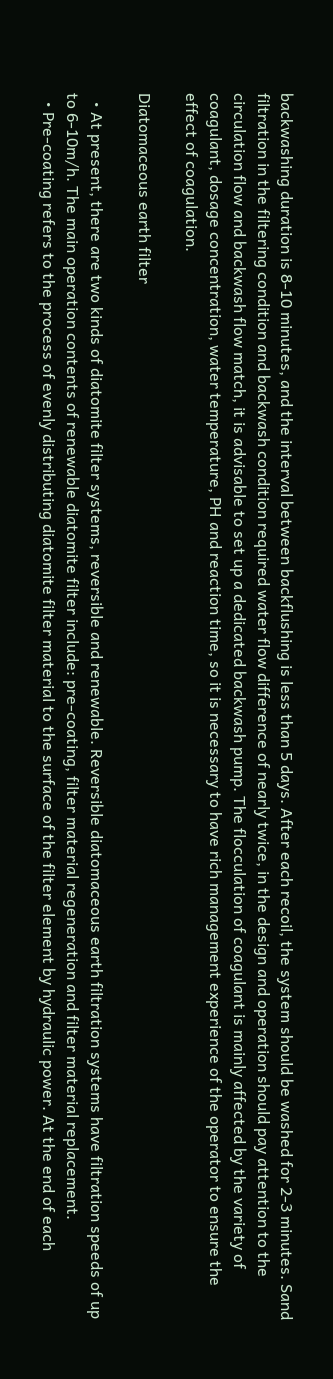backwashing duration is 8-10 minutes, and the interval between backflushing is less than 5 days. After each recoil, the system should be washed for 2-3 minutes. Sand filtration in the filtering condition and backwash condition required water flow difference of nearly twice, in the design and operation should pay attention to the circulation flow and backwash flow match, it is advisable to set up a dedicated backwash pump. The flocculation of coagulant is mainly affected by the variety of coagulant, dosage concentration, water temperature, PH and reaction time, so it is necessary to have rich management experience of the operator to ensure the effect of coagulation.

Diatomaceous earth filter

  • At present, there are two kinds of diatomite filter systems, reversible and renewable. Reversible diatomaceous earth filtration systems have filtration speeds of up to 6-10m/h. The main operation contents of renewable diatomite filter include: pre-coating, filter material regeneration and filter material replacement.
  • Pre-coating refers to the process of evenly distributing diatomite filter material to the surface of the filter element by hydraulic power. At the end of each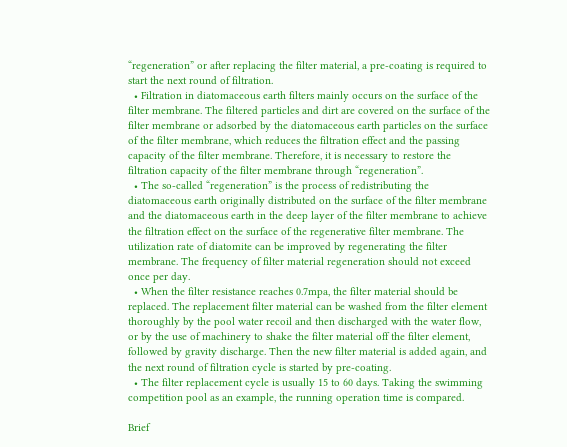“regeneration” or after replacing the filter material, a pre-coating is required to start the next round of filtration.
  • Filtration in diatomaceous earth filters mainly occurs on the surface of the filter membrane. The filtered particles and dirt are covered on the surface of the filter membrane or adsorbed by the diatomaceous earth particles on the surface of the filter membrane, which reduces the filtration effect and the passing capacity of the filter membrane. Therefore, it is necessary to restore the filtration capacity of the filter membrane through “regeneration”.
  • The so-called “regeneration” is the process of redistributing the diatomaceous earth originally distributed on the surface of the filter membrane and the diatomaceous earth in the deep layer of the filter membrane to achieve the filtration effect on the surface of the regenerative filter membrane. The utilization rate of diatomite can be improved by regenerating the filter membrane. The frequency of filter material regeneration should not exceed once per day.
  • When the filter resistance reaches 0.7mpa, the filter material should be replaced. The replacement filter material can be washed from the filter element thoroughly by the pool water recoil and then discharged with the water flow, or by the use of machinery to shake the filter material off the filter element, followed by gravity discharge. Then the new filter material is added again, and the next round of filtration cycle is started by pre-coating.
  • The filter replacement cycle is usually 15 to 60 days. Taking the swimming competition pool as an example, the running operation time is compared.

Brief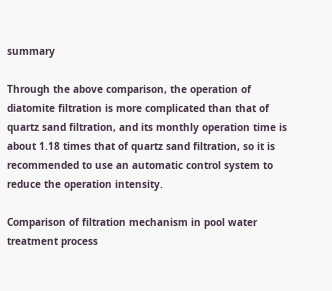summary

Through the above comparison, the operation of diatomite filtration is more complicated than that of quartz sand filtration, and its monthly operation time is about 1.18 times that of quartz sand filtration, so it is recommended to use an automatic control system to reduce the operation intensity.

Comparison of filtration mechanism in pool water treatment process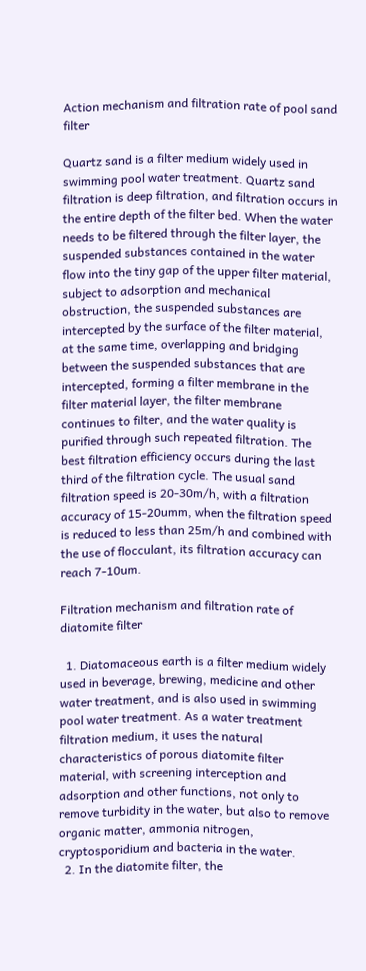Action mechanism and filtration rate of pool sand filter

Quartz sand is a filter medium widely used in swimming pool water treatment. Quartz sand filtration is deep filtration, and filtration occurs in the entire depth of the filter bed. When the water needs to be filtered through the filter layer, the suspended substances contained in the water flow into the tiny gap of the upper filter material, subject to adsorption and mechanical obstruction, the suspended substances are intercepted by the surface of the filter material, at the same time, overlapping and bridging between the suspended substances that are intercepted, forming a filter membrane in the filter material layer, the filter membrane continues to filter, and the water quality is purified through such repeated filtration. The best filtration efficiency occurs during the last third of the filtration cycle. The usual sand filtration speed is 20-30m/h, with a filtration accuracy of 15-20umm, when the filtration speed is reduced to less than 25m/h and combined with the use of flocculant, its filtration accuracy can reach 7-10um.

Filtration mechanism and filtration rate of diatomite filter

  1. Diatomaceous earth is a filter medium widely used in beverage, brewing, medicine and other water treatment, and is also used in swimming pool water treatment. As a water treatment filtration medium, it uses the natural characteristics of porous diatomite filter material, with screening interception and adsorption and other functions, not only to remove turbidity in the water, but also to remove organic matter, ammonia nitrogen, cryptosporidium and bacteria in the water.
  2. In the diatomite filter, the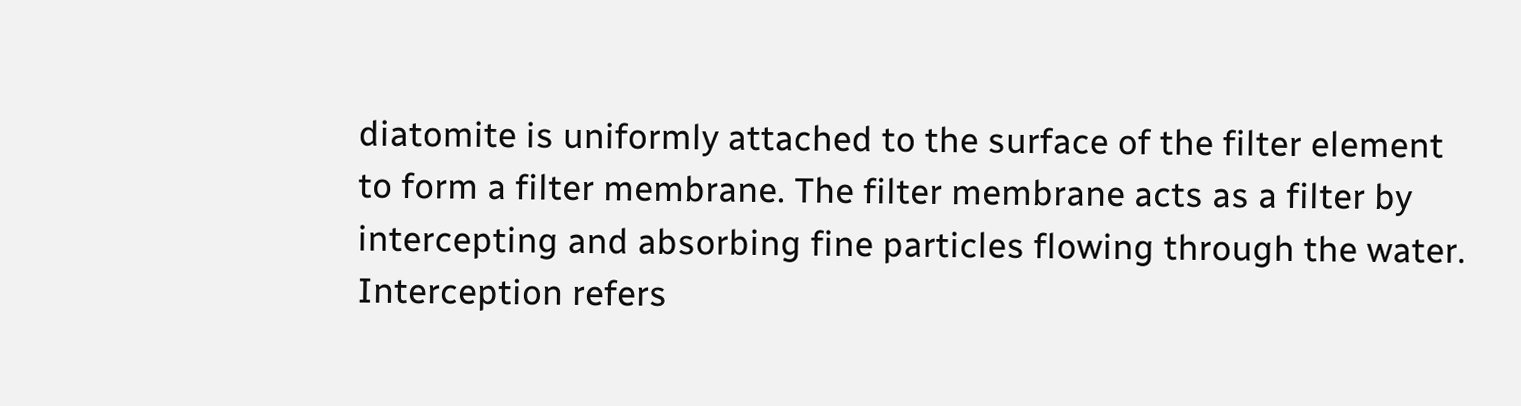diatomite is uniformly attached to the surface of the filter element to form a filter membrane. The filter membrane acts as a filter by intercepting and absorbing fine particles flowing through the water. Interception refers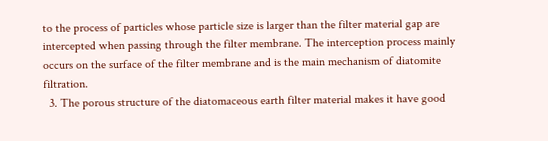to the process of particles whose particle size is larger than the filter material gap are intercepted when passing through the filter membrane. The interception process mainly occurs on the surface of the filter membrane and is the main mechanism of diatomite filtration.
  3. The porous structure of the diatomaceous earth filter material makes it have good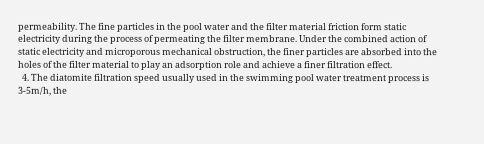permeability. The fine particles in the pool water and the filter material friction form static electricity during the process of permeating the filter membrane. Under the combined action of static electricity and microporous mechanical obstruction, the finer particles are absorbed into the holes of the filter material to play an adsorption role and achieve a finer filtration effect.
  4. The diatomite filtration speed usually used in the swimming pool water treatment process is 3-5m/h, the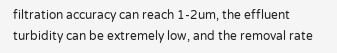filtration accuracy can reach 1-2um, the effluent turbidity can be extremely low, and the removal rate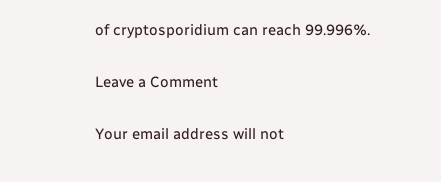of cryptosporidium can reach 99.996%.

Leave a Comment

Your email address will not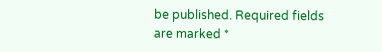be published. Required fields are marked *